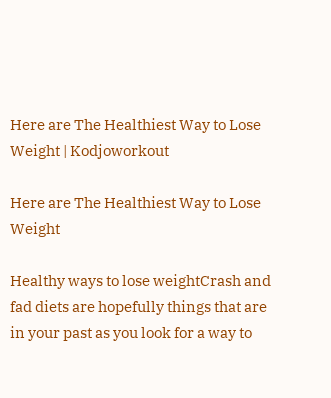Here are The Healthiest Way to Lose Weight | Kodjoworkout

Here are The Healthiest Way to Lose Weight

Healthy ways to lose weightCrash and fad diets are hopefully things that are in your past as you look for a way to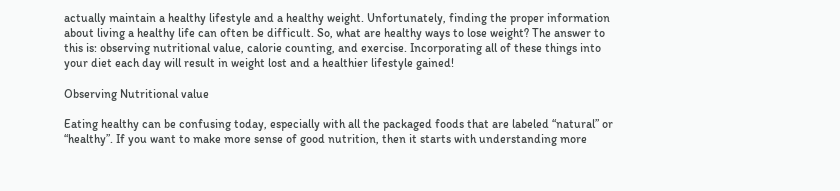actually maintain a healthy lifestyle and a healthy weight. Unfortunately, finding the proper information about living a healthy life can often be difficult. So, what are healthy ways to lose weight? The answer to this is: observing nutritional value, calorie counting, and exercise. Incorporating all of these things into your diet each day will result in weight lost and a healthier lifestyle gained!

Observing Nutritional value

Eating healthy can be confusing today, especially with all the packaged foods that are labeled “natural” or “healthy”. If you want to make more sense of good nutrition, then it starts with understanding more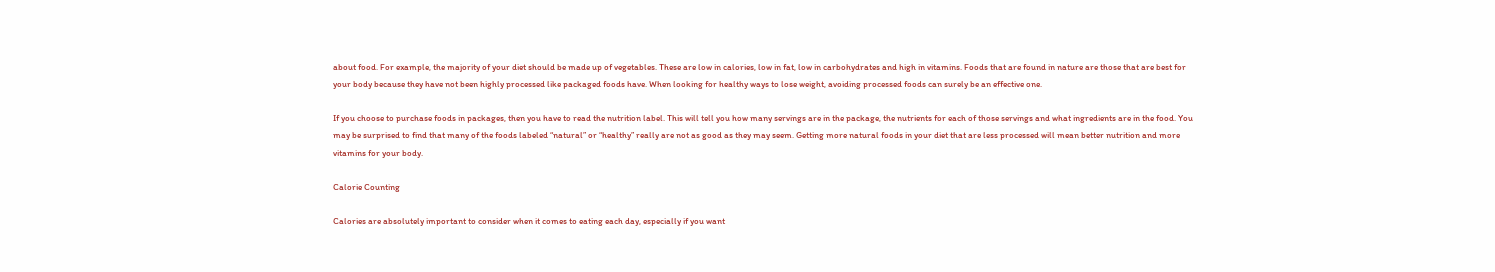about food. For example, the majority of your diet should be made up of vegetables. These are low in calories, low in fat, low in carbohydrates and high in vitamins. Foods that are found in nature are those that are best for your body because they have not been highly processed like packaged foods have. When looking for healthy ways to lose weight, avoiding processed foods can surely be an effective one.

If you choose to purchase foods in packages, then you have to read the nutrition label. This will tell you how many servings are in the package, the nutrients for each of those servings and what ingredients are in the food. You may be surprised to find that many of the foods labeled “natural” or “healthy” really are not as good as they may seem. Getting more natural foods in your diet that are less processed will mean better nutrition and more vitamins for your body.

Calorie Counting

Calories are absolutely important to consider when it comes to eating each day, especially if you want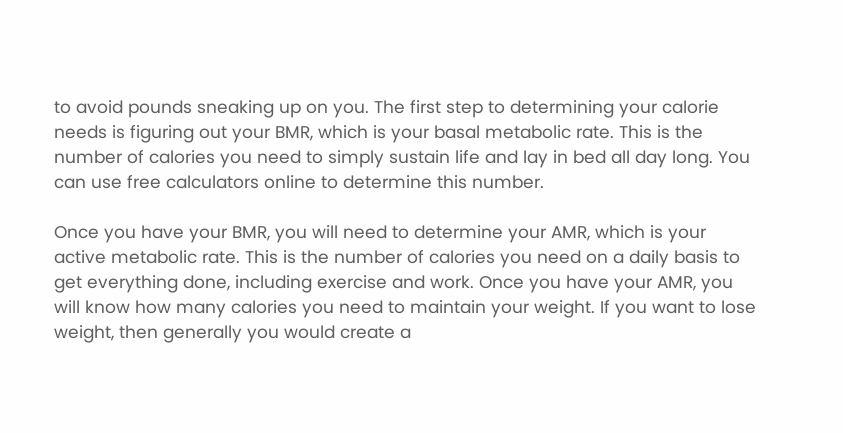to avoid pounds sneaking up on you. The first step to determining your calorie needs is figuring out your BMR, which is your basal metabolic rate. This is the number of calories you need to simply sustain life and lay in bed all day long. You can use free calculators online to determine this number.

Once you have your BMR, you will need to determine your AMR, which is your active metabolic rate. This is the number of calories you need on a daily basis to get everything done, including exercise and work. Once you have your AMR, you will know how many calories you need to maintain your weight. If you want to lose weight, then generally you would create a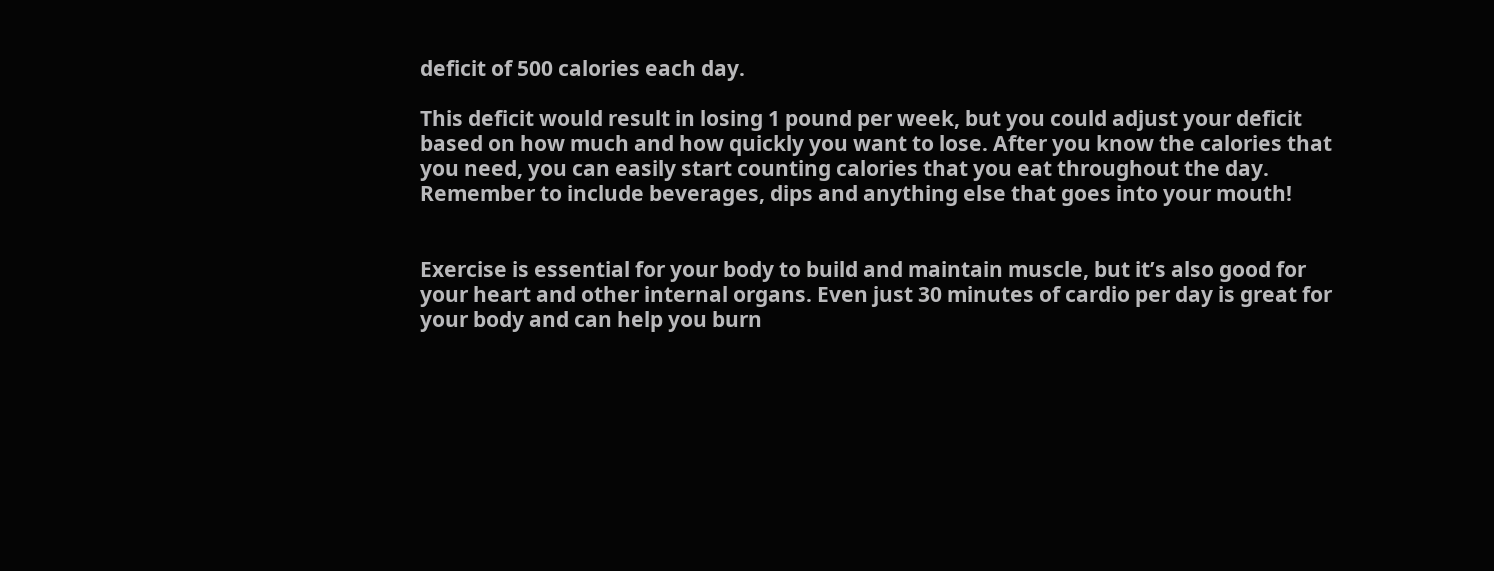deficit of 500 calories each day.

This deficit would result in losing 1 pound per week, but you could adjust your deficit based on how much and how quickly you want to lose. After you know the calories that you need, you can easily start counting calories that you eat throughout the day. Remember to include beverages, dips and anything else that goes into your mouth!


Exercise is essential for your body to build and maintain muscle, but it’s also good for your heart and other internal organs. Even just 30 minutes of cardio per day is great for your body and can help you burn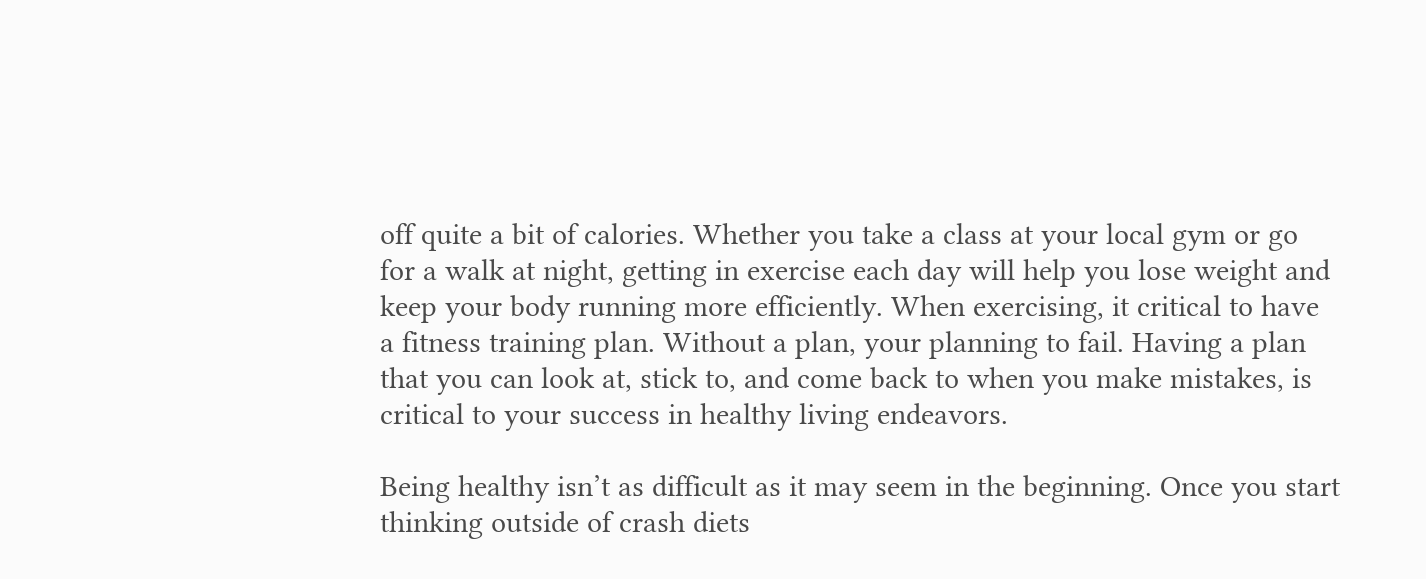off quite a bit of calories. Whether you take a class at your local gym or go for a walk at night, getting in exercise each day will help you lose weight and keep your body running more efficiently. When exercising, it critical to have a fitness training plan. Without a plan, your planning to fail. Having a plan that you can look at, stick to, and come back to when you make mistakes, is critical to your success in healthy living endeavors.

Being healthy isn’t as difficult as it may seem in the beginning. Once you start thinking outside of crash diets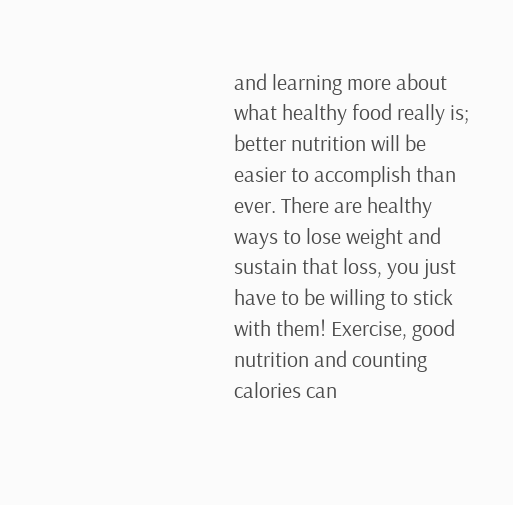and learning more about what healthy food really is; better nutrition will be easier to accomplish than ever. There are healthy ways to lose weight and sustain that loss, you just have to be willing to stick with them! Exercise, good nutrition and counting calories can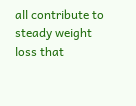all contribute to steady weight loss that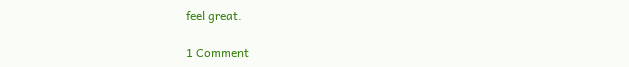feel great.

1 Comment